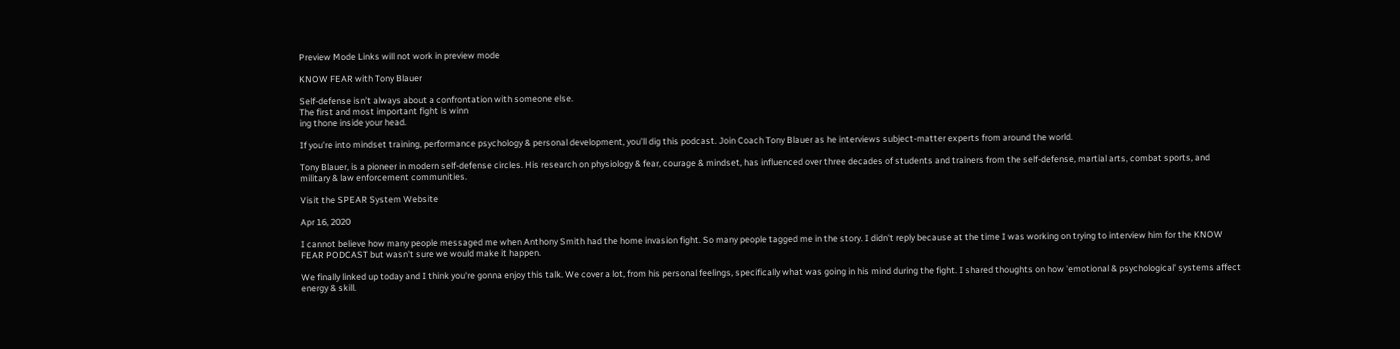Preview Mode Links will not work in preview mode

KNOW FEAR with Tony Blauer

Self-defense isn’t always about a confrontation with someone else.
The first and most important fight is winn
ing thone inside your head.

If you’re into mindset training, performance psychology & personal development, you’ll dig this podcast. Join Coach Tony Blauer as he interviews subject-matter experts from around the world.

Tony Blauer, is a pioneer in modern self-defense circles. His research on physiology & fear, courage & mindset, has influenced over three decades of students and trainers from the self-defense, martial arts, combat sports, and military & law enforcement communities.

Visit the SPEAR System Website

Apr 16, 2020

I cannot believe how many people messaged me when Anthony Smith had the home invasion fight. So many people tagged me in the story. I didn't reply because at the time I was working on trying to interview him for the KNOW FEAR PODCAST but wasn't sure we would make it happen.

We finally linked up today and I think you're gonna enjoy this talk. We cover a lot, from his personal feelings, specifically what was going in his mind during the fight. I shared thoughts on how 'emotional & psychological' systems affect energy & skill.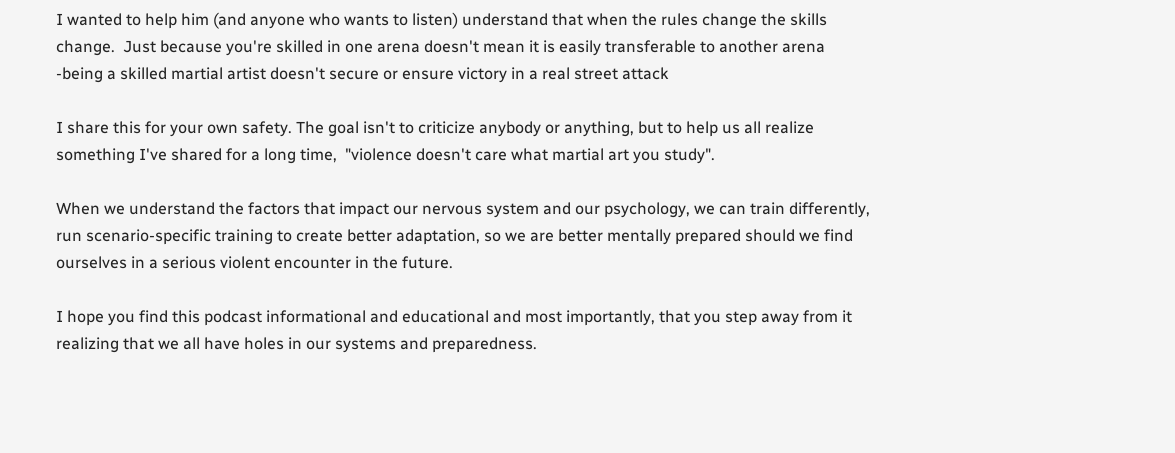I wanted to help him (and anyone who wants to listen) understand that when the rules change the skills change.  Just because you're skilled in one arena doesn't mean it is easily transferable to another arena -being a skilled martial artist doesn't secure or ensure victory in a real street attack

I share this for your own safety. The goal isn't to criticize anybody or anything, but to help us all realize something I've shared for a long time,  "violence doesn't care what martial art you study".

When we understand the factors that impact our nervous system and our psychology, we can train differently, run scenario-specific training to create better adaptation, so we are better mentally prepared should we find ourselves in a serious violent encounter in the future.

I hope you find this podcast informational and educational and most importantly, that you step away from it realizing that we all have holes in our systems and preparedness.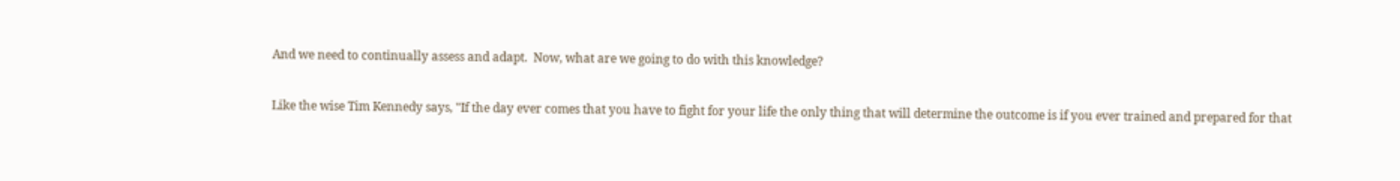And we need to continually assess and adapt.  Now, what are we going to do with this knowledge?

Like the wise Tim Kennedy says, "If the day ever comes that you have to fight for your life the only thing that will determine the outcome is if you ever trained and prepared for that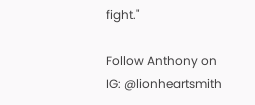fight."

Follow Anthony on IG: @lionheartsmith